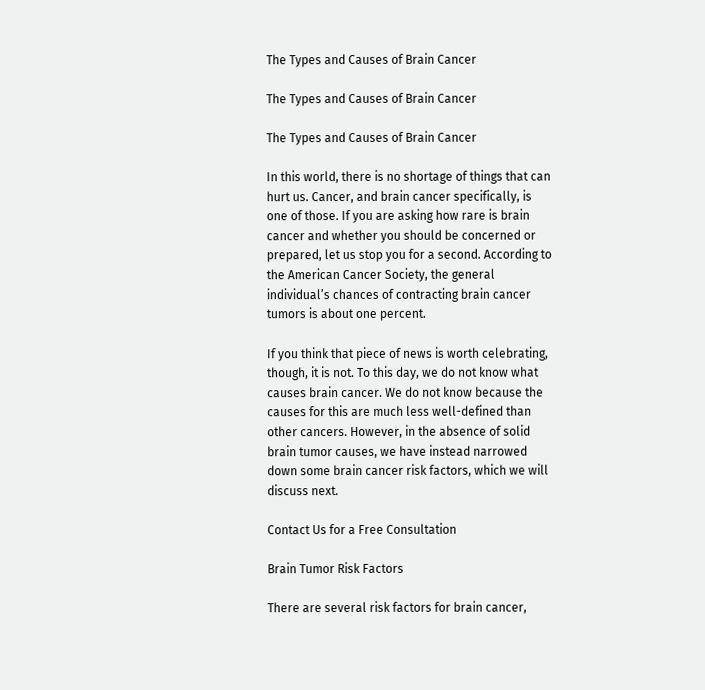The Types and Causes of Brain Cancer

The Types and Causes of Brain Cancer

The Types and Causes of Brain Cancer

In this world, there is no shortage of things that can hurt us. Cancer, and brain cancer specifically, is one of those. If you are asking how rare is brain cancer and whether you should be concerned or prepared, let us stop you for a second. According to the American Cancer Society, the general individual’s chances of contracting brain cancer tumors is about one percent.

If you think that piece of news is worth celebrating, though, it is not. To this day, we do not know what causes brain cancer. We do not know because the causes for this are much less well-defined than other cancers. However, in the absence of solid brain tumor causes, we have instead narrowed down some brain cancer risk factors, which we will discuss next.

Contact Us for a Free Consultation

Brain Tumor Risk Factors

There are several risk factors for brain cancer,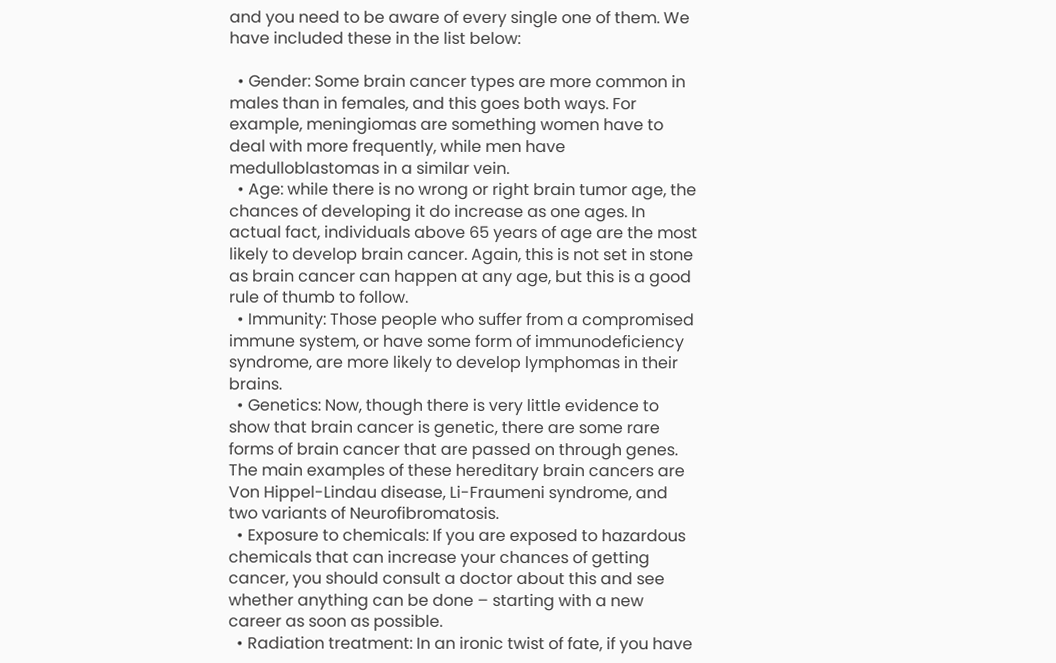and you need to be aware of every single one of them. We have included these in the list below:

  • Gender: Some brain cancer types are more common in males than in females, and this goes both ways. For example, meningiomas are something women have to deal with more frequently, while men have medulloblastomas in a similar vein.
  • Age: while there is no wrong or right brain tumor age, the chances of developing it do increase as one ages. In actual fact, individuals above 65 years of age are the most likely to develop brain cancer. Again, this is not set in stone as brain cancer can happen at any age, but this is a good rule of thumb to follow.
  • Immunity: Those people who suffer from a compromised immune system, or have some form of immunodeficiency syndrome, are more likely to develop lymphomas in their brains.
  • Genetics: Now, though there is very little evidence to show that brain cancer is genetic, there are some rare forms of brain cancer that are passed on through genes. The main examples of these hereditary brain cancers are Von Hippel-Lindau disease, Li-Fraumeni syndrome, and two variants of Neurofibromatosis.
  • Exposure to chemicals: If you are exposed to hazardous chemicals that can increase your chances of getting cancer, you should consult a doctor about this and see whether anything can be done – starting with a new career as soon as possible.
  • Radiation treatment: In an ironic twist of fate, if you have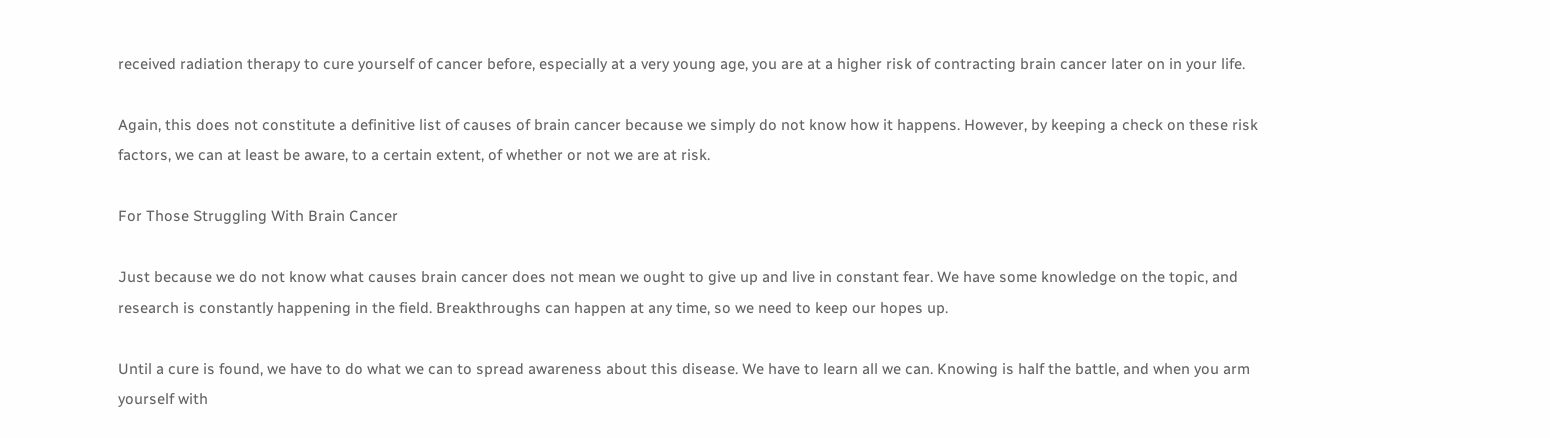received radiation therapy to cure yourself of cancer before, especially at a very young age, you are at a higher risk of contracting brain cancer later on in your life.

Again, this does not constitute a definitive list of causes of brain cancer because we simply do not know how it happens. However, by keeping a check on these risk factors, we can at least be aware, to a certain extent, of whether or not we are at risk.

For Those Struggling With Brain Cancer

Just because we do not know what causes brain cancer does not mean we ought to give up and live in constant fear. We have some knowledge on the topic, and research is constantly happening in the field. Breakthroughs can happen at any time, so we need to keep our hopes up.

Until a cure is found, we have to do what we can to spread awareness about this disease. We have to learn all we can. Knowing is half the battle, and when you arm yourself with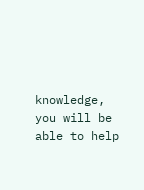knowledge, you will be able to help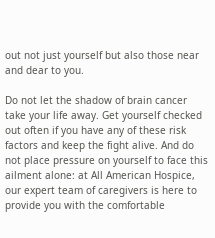out not just yourself but also those near and dear to you.

Do not let the shadow of brain cancer take your life away. Get yourself checked out often if you have any of these risk factors and keep the fight alive. And do not place pressure on yourself to face this ailment alone: at All American Hospice, our expert team of caregivers is here to provide you with the comfortable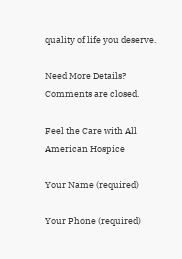quality of life you deserve.

Need More Details?
Comments are closed.

Feel the Care with All American Hospice

Your Name (required)

Your Phone (required)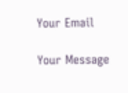Your Email

Your Message